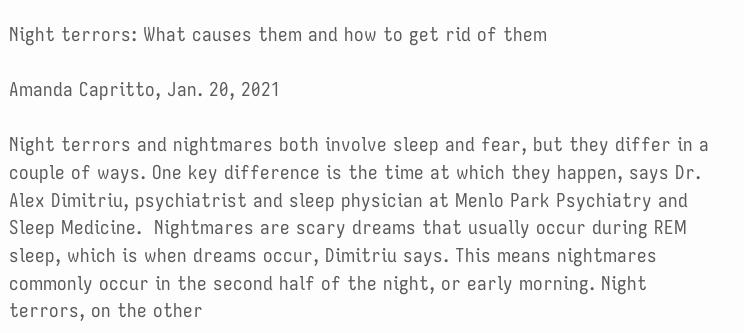Night terrors: What causes them and how to get rid of them

Amanda Capritto, Jan. 20, 2021

Night terrors and nightmares both involve sleep and fear, but they differ in a couple of ways. One key difference is the time at which they happen, says Dr. Alex Dimitriu, psychiatrist and sleep physician at Menlo Park Psychiatry and Sleep Medicine.  Nightmares are scary dreams that usually occur during REM sleep, which is when dreams occur, Dimitriu says. This means nightmares commonly occur in the second half of the night, or early morning. Night terrors, on the other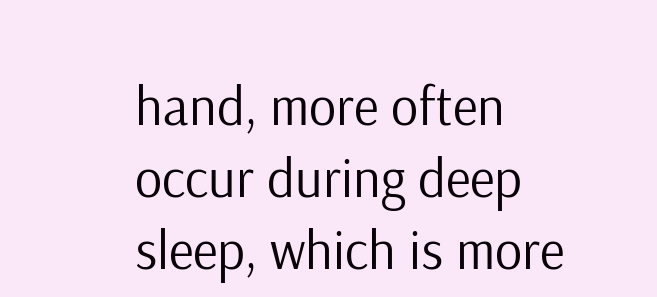hand, more often occur during deep sleep, which is more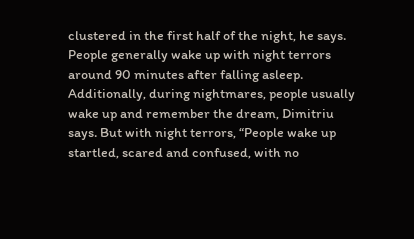clustered in the first half of the night, he says. People generally wake up with night terrors around 90 minutes after falling asleep. Additionally, during nightmares, people usually wake up and remember the dream, Dimitriu says. But with night terrors, “People wake up startled, scared and confused, with no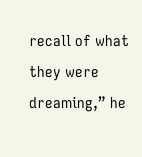recall of what they were dreaming,” he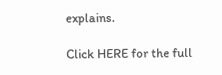explains.

Click HERE for the full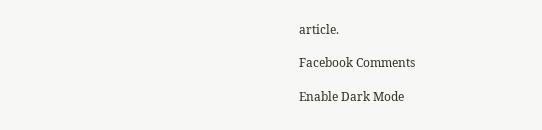article.

Facebook Comments

Enable Dark Mode